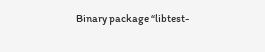Binary package “libtest-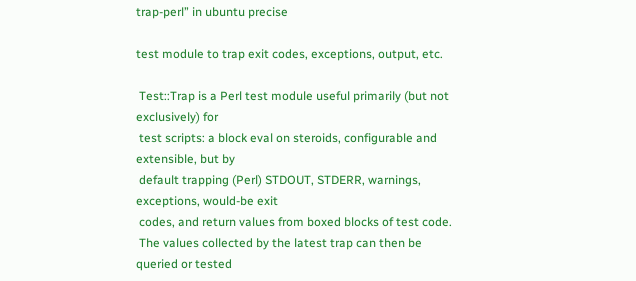trap-perl” in ubuntu precise

test module to trap exit codes, exceptions, output, etc.

 Test::Trap is a Perl test module useful primarily (but not exclusively) for
 test scripts: a block eval on steroids, configurable and extensible, but by
 default trapping (Perl) STDOUT, STDERR, warnings, exceptions, would-be exit
 codes, and return values from boxed blocks of test code.
 The values collected by the latest trap can then be queried or tested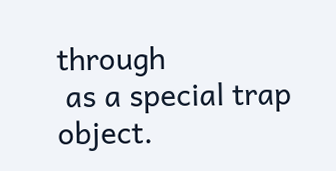through
 as a special trap object.